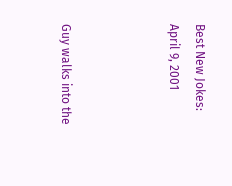Best New Jokes: April 9, 2001



Guy walks into the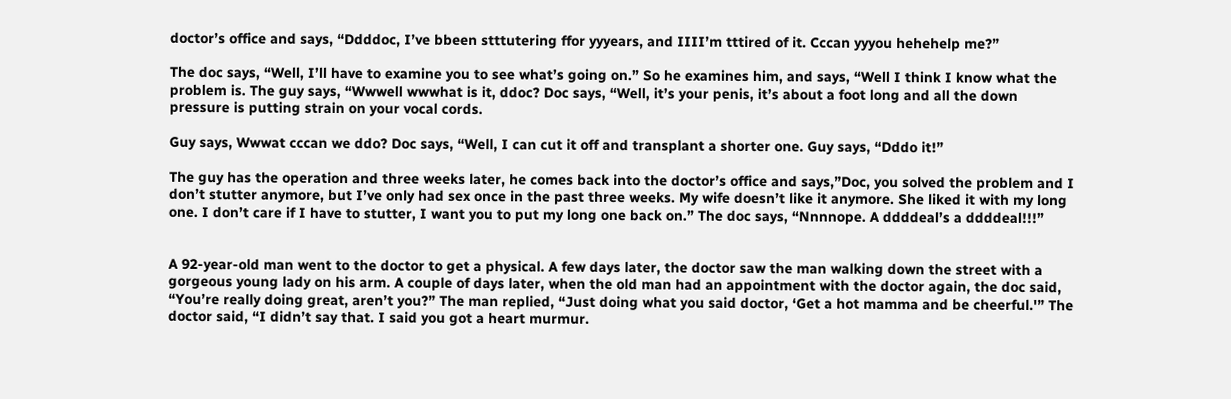doctor’s office and says, “Ddddoc, I’ve bbeen stttutering ffor yyyears, and IIII’m tttired of it. Cccan yyyou hehehelp me?”

The doc says, “Well, I’ll have to examine you to see what’s going on.” So he examines him, and says, “Well I think I know what the problem is. The guy says, “Wwwell wwwhat is it, ddoc? Doc says, “Well, it’s your penis, it’s about a foot long and all the down pressure is putting strain on your vocal cords.

Guy says, Wwwat cccan we ddo? Doc says, “Well, I can cut it off and transplant a shorter one. Guy says, “Dddo it!”

The guy has the operation and three weeks later, he comes back into the doctor’s office and says,”Doc, you solved the problem and I don’t stutter anymore, but I’ve only had sex once in the past three weeks. My wife doesn’t like it anymore. She liked it with my long one. I don’t care if I have to stutter, I want you to put my long one back on.” The doc says, “Nnnnope. A ddddeal’s a ddddeal!!!”


A 92-year-old man went to the doctor to get a physical. A few days later, the doctor saw the man walking down the street with a gorgeous young lady on his arm. A couple of days later, when the old man had an appointment with the doctor again, the doc said, “You’re really doing great, aren’t you?” The man replied, “Just doing what you said doctor, ‘Get a hot mamma and be cheerful.'” The doctor said, “I didn’t say that. I said you got a heart murmur.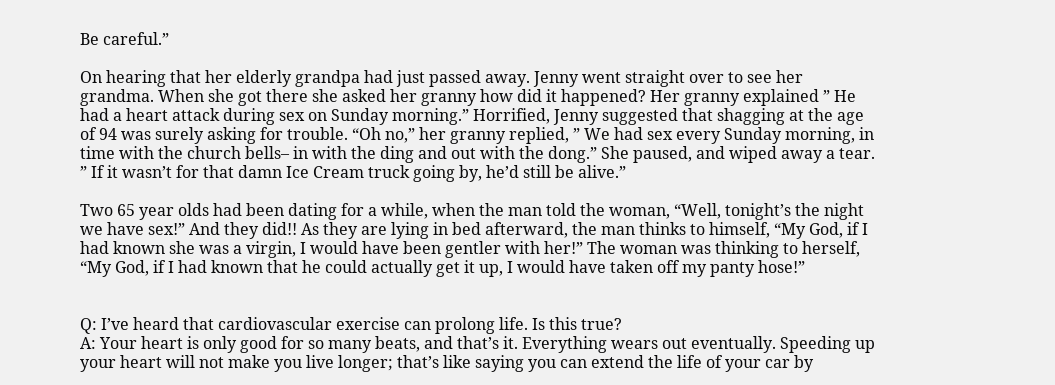Be careful.”

On hearing that her elderly grandpa had just passed away. Jenny went straight over to see her grandma. When she got there she asked her granny how did it happened? Her granny explained ” He had a heart attack during sex on Sunday morning.” Horrified, Jenny suggested that shagging at the age of 94 was surely asking for trouble. “Oh no,” her granny replied, ” We had sex every Sunday morning, in time with the church bells– in with the ding and out with the dong.” She paused, and wiped away a tear. ” If it wasn’t for that damn Ice Cream truck going by, he’d still be alive.”

Two 65 year olds had been dating for a while, when the man told the woman, “Well, tonight’s the night we have sex!” And they did!! As they are lying in bed afterward, the man thinks to himself, “My God, if I had known she was a virgin, I would have been gentler with her!” The woman was thinking to herself, “My God, if I had known that he could actually get it up, I would have taken off my panty hose!”


Q: I’ve heard that cardiovascular exercise can prolong life. Is this true?
A: Your heart is only good for so many beats, and that’s it. Everything wears out eventually. Speeding up your heart will not make you live longer; that’s like saying you can extend the life of your car by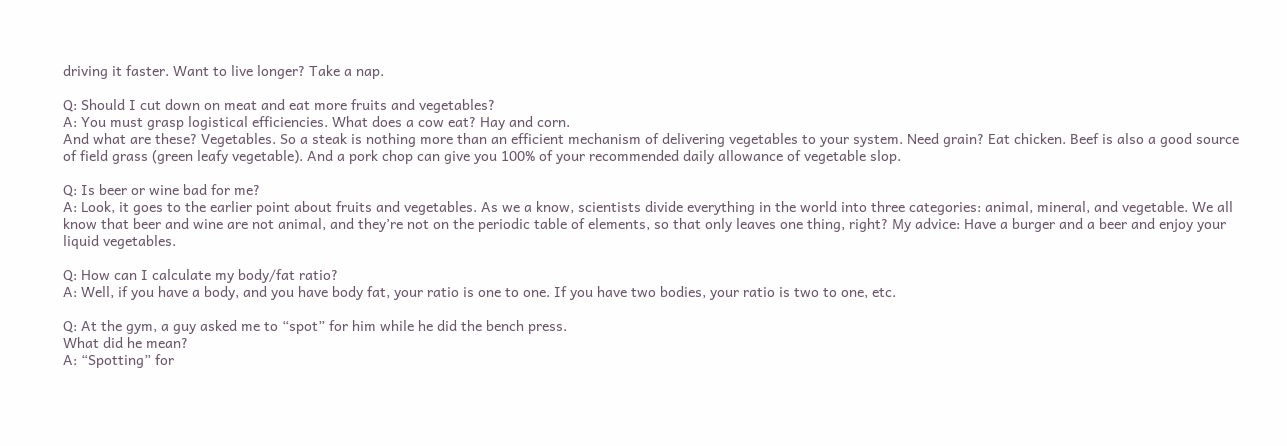driving it faster. Want to live longer? Take a nap.

Q: Should I cut down on meat and eat more fruits and vegetables?
A: You must grasp logistical efficiencies. What does a cow eat? Hay and corn.
And what are these? Vegetables. So a steak is nothing more than an efficient mechanism of delivering vegetables to your system. Need grain? Eat chicken. Beef is also a good source of field grass (green leafy vegetable). And a pork chop can give you 100% of your recommended daily allowance of vegetable slop.

Q: Is beer or wine bad for me?
A: Look, it goes to the earlier point about fruits and vegetables. As we a know, scientists divide everything in the world into three categories: animal, mineral, and vegetable. We all know that beer and wine are not animal, and they’re not on the periodic table of elements, so that only leaves one thing, right? My advice: Have a burger and a beer and enjoy your liquid vegetables.

Q: How can I calculate my body/fat ratio?
A: Well, if you have a body, and you have body fat, your ratio is one to one. If you have two bodies, your ratio is two to one, etc.

Q: At the gym, a guy asked me to “spot” for him while he did the bench press.
What did he mean?
A: “Spotting” for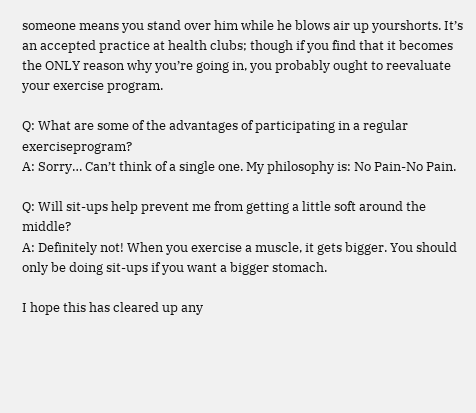someone means you stand over him while he blows air up yourshorts. It’s an accepted practice at health clubs; though if you find that it becomes the ONLY reason why you’re going in, you probably ought to reevaluate your exercise program.

Q: What are some of the advantages of participating in a regular exerciseprogram?
A: Sorry… Can’t think of a single one. My philosophy is: No Pain-No Pain.

Q: Will sit-ups help prevent me from getting a little soft around the middle?
A: Definitely not! When you exercise a muscle, it gets bigger. You should only be doing sit-ups if you want a bigger stomach.

I hope this has cleared up any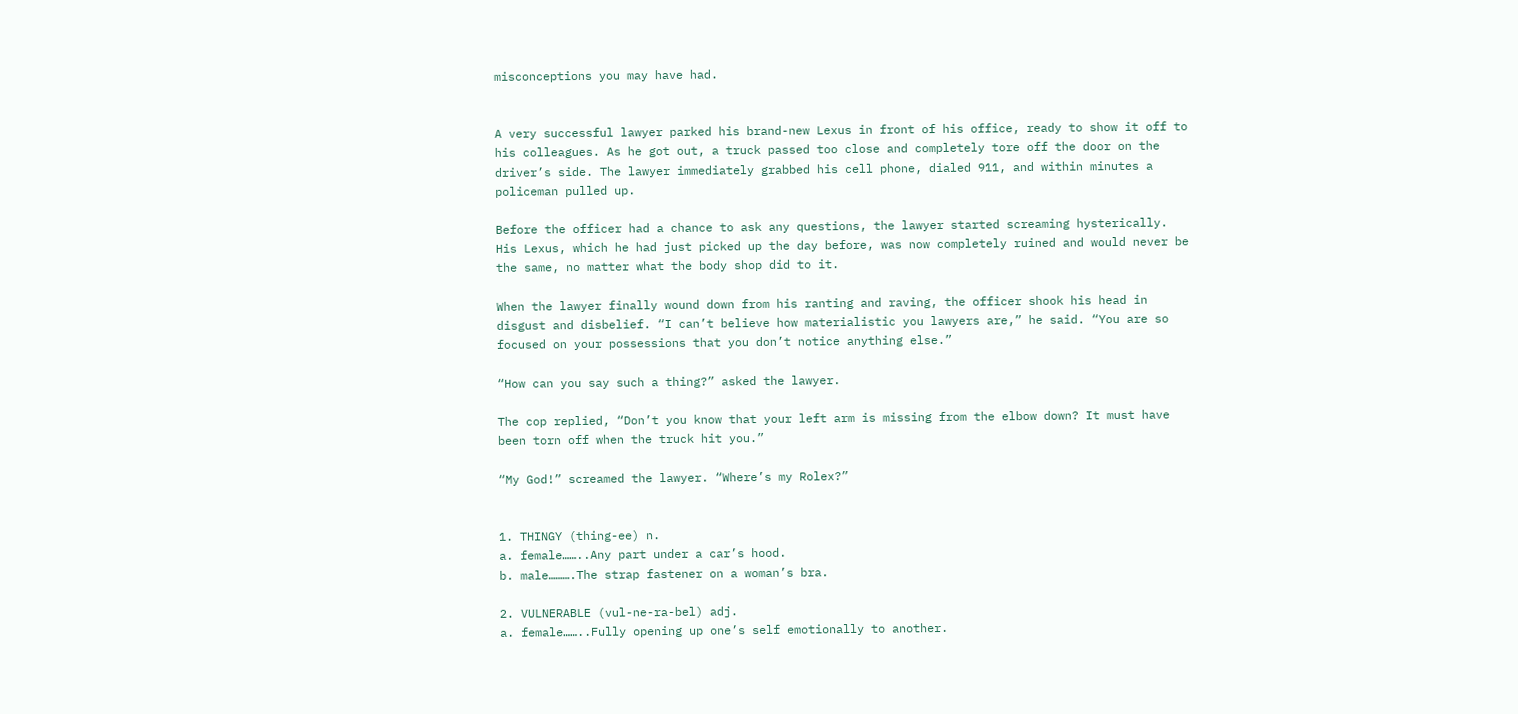misconceptions you may have had.


A very successful lawyer parked his brand-new Lexus in front of his office, ready to show it off to his colleagues. As he got out, a truck passed too close and completely tore off the door on the driver’s side. The lawyer immediately grabbed his cell phone, dialed 911, and within minutes a policeman pulled up.

Before the officer had a chance to ask any questions, the lawyer started screaming hysterically. His Lexus, which he had just picked up the day before, was now completely ruined and would never be the same, no matter what the body shop did to it.

When the lawyer finally wound down from his ranting and raving, the officer shook his head in disgust and disbelief. “I can’t believe how materialistic you lawyers are,” he said. “You are so focused on your possessions that you don’t notice anything else.”

“How can you say such a thing?” asked the lawyer.

The cop replied, “Don’t you know that your left arm is missing from the elbow down? It must have been torn off when the truck hit you.”

“My God!” screamed the lawyer. “Where’s my Rolex?”


1. THINGY (thing-ee) n.
a. female……..Any part under a car’s hood.
b. male……….The strap fastener on a woman’s bra.

2. VULNERABLE (vul-ne-ra-bel) adj.
a. female……..Fully opening up one’s self emotionally to another.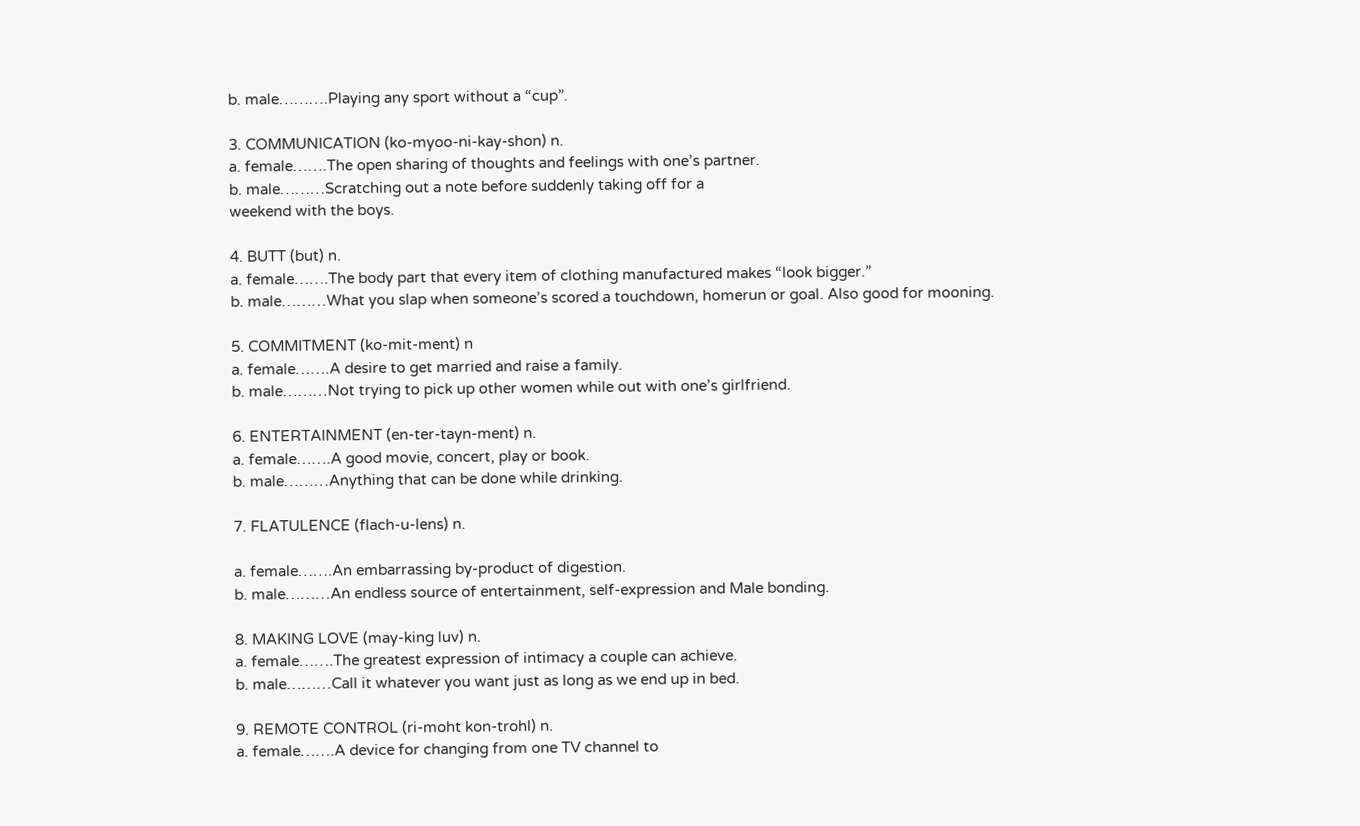b. male……….Playing any sport without a “cup”.

3. COMMUNICATION (ko-myoo-ni-kay-shon) n.
a. female…….The open sharing of thoughts and feelings with one’s partner.
b. male………Scratching out a note before suddenly taking off for a
weekend with the boys.

4. BUTT (but) n.
a. female…….The body part that every item of clothing manufactured makes “look bigger.”
b. male………What you slap when someone’s scored a touchdown, homerun or goal. Also good for mooning.

5. COMMITMENT (ko-mit-ment) n
a. female…….A desire to get married and raise a family.
b. male………Not trying to pick up other women while out with one’s girlfriend.

6. ENTERTAINMENT (en-ter-tayn-ment) n.
a. female…….A good movie, concert, play or book.
b. male………Anything that can be done while drinking.

7. FLATULENCE (flach-u-lens) n.

a. female…….An embarrassing by-product of digestion.
b. male………An endless source of entertainment, self-expression and Male bonding.

8. MAKING LOVE (may-king luv) n.
a. female…….The greatest expression of intimacy a couple can achieve.
b. male………Call it whatever you want just as long as we end up in bed.

9. REMOTE CONTROL (ri-moht kon-trohl) n.
a. female…….A device for changing from one TV channel to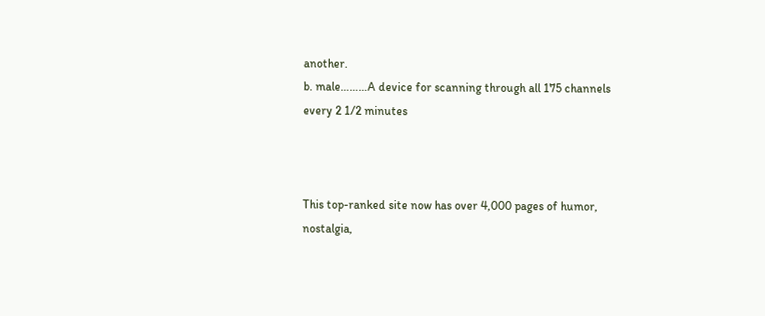another.
b. male………A device for scanning through all 175 channels every 2 1/2 minutes



This top-ranked site now has over 4,000 pages of humor, nostalgia,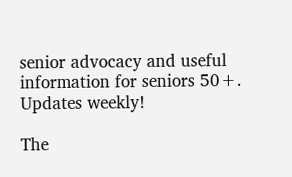senior advocacy and useful information for seniors 50+. Updates weekly!

The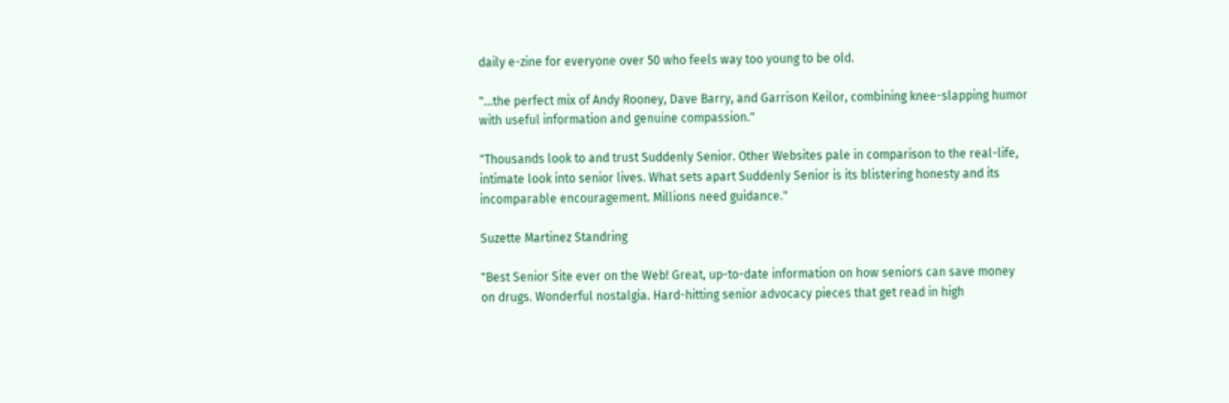daily e-zine for everyone over 50 who feels way too young to be old.

"...the perfect mix of Andy Rooney, Dave Barry, and Garrison Keilor, combining knee-slapping humor with useful information and genuine compassion."

"Thousands look to and trust Suddenly Senior. Other Websites pale in comparison to the real-life, intimate look into senior lives. What sets apart Suddenly Senior is its blistering honesty and its incomparable encouragement. Millions need guidance."

Suzette Martinez Standring

"Best Senior Site ever on the Web! Great, up-to-date information on how seniors can save money on drugs. Wonderful nostalgia. Hard-hitting senior advocacy pieces that get read in high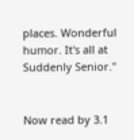places. Wonderful humor. It's all at Suddenly Senior."


Now read by 3.1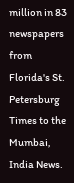million in 83 newspapers from Florida's St. Petersburg Times to the Mumbai, India News.